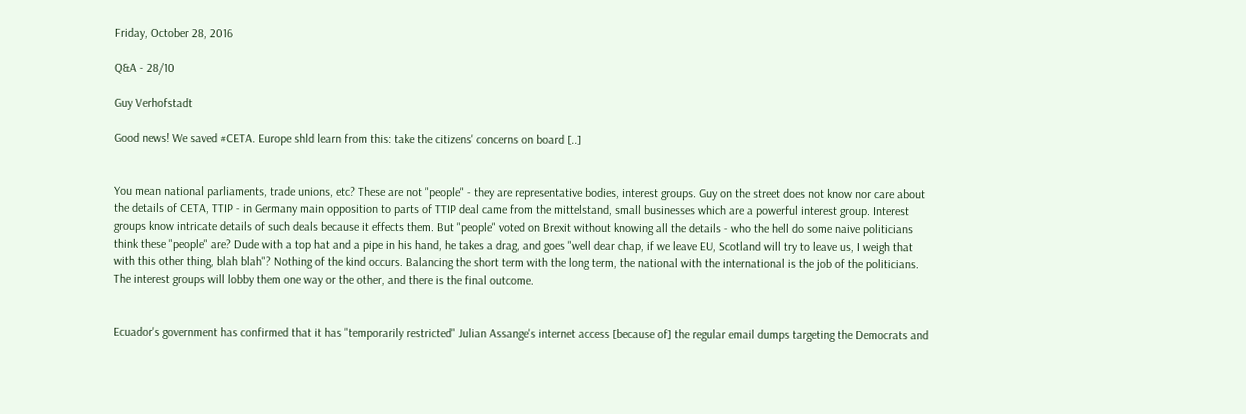Friday, October 28, 2016

Q&A - 28/10

Guy Verhofstadt

Good news! We saved #CETA. Europe shld learn from this: take the citizens' concerns on board [..]


You mean national parliaments, trade unions, etc? These are not "people" - they are representative bodies, interest groups. Guy on the street does not know nor care about the details of CETA, TTIP - in Germany main opposition to parts of TTIP deal came from the mittelstand, small businesses which are a powerful interest group. Interest groups know intricate details of such deals because it effects them. But "people" voted on Brexit without knowing all the details - who the hell do some naive politicians think these "people" are? Dude with a top hat and a pipe in his hand, he takes a drag, and goes "well dear chap, if we leave EU, Scotland will try to leave us, I weigh that with this other thing, blah blah"? Nothing of the kind occurs. Balancing the short term with the long term, the national with the international is the job of the politicians. The interest groups will lobby them one way or the other, and there is the final outcome.


Ecuador's government has confirmed that it has "temporarily restricted" Julian Assange's internet access [because of] the regular email dumps targeting the Democrats and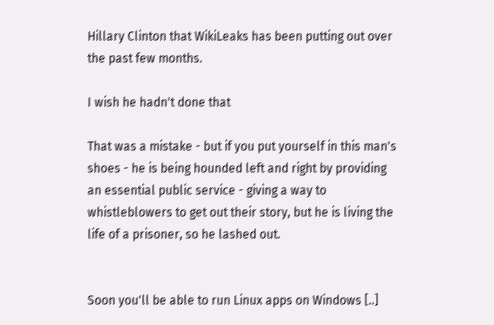Hillary Clinton that WikiLeaks has been putting out over the past few months.

I wish he hadn't done that

That was a mistake - but if you put yourself in this man's shoes - he is being hounded left and right by providing an essential public service - giving a way to whistleblowers to get out their story, but he is living the life of a prisoner, so he lashed out.


Soon you'll be able to run Linux apps on Windows [..]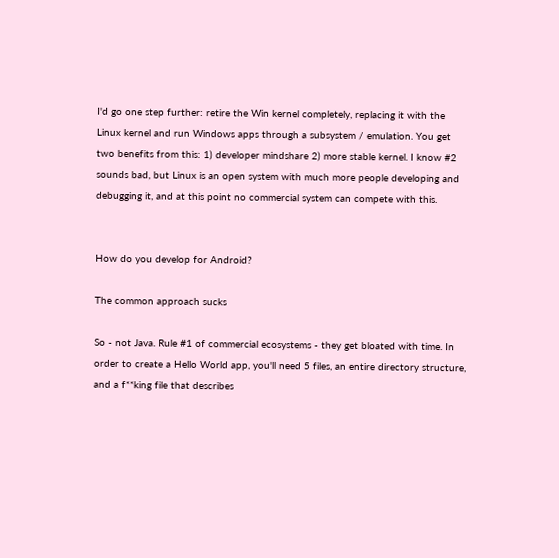I'd go one step further: retire the Win kernel completely, replacing it with the Linux kernel and run Windows apps through a subsystem / emulation. You get two benefits from this: 1) developer mindshare 2) more stable kernel. I know #2 sounds bad, but Linux is an open system with much more people developing and debugging it, and at this point no commercial system can compete with this.


How do you develop for Android?

The common approach sucks

So - not Java. Rule #1 of commercial ecosystems - they get bloated with time. In order to create a Hello World app, you'll need 5 files, an entire directory structure, and a f**king file that describes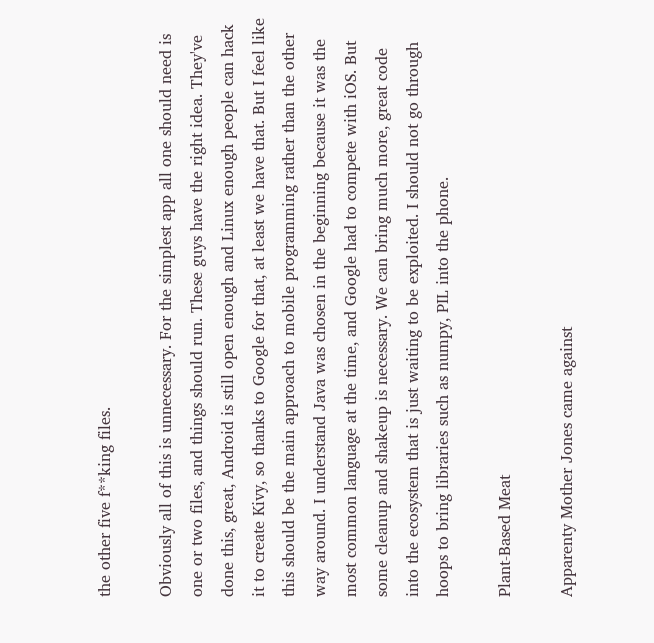the other five f**king files.

Obviously all of this is unnecessary. For the simplest app all one should need is one or two files, and things should run. These guys have the right idea. They've done this, great, Android is still open enough and Linux enough people can hack it to create Kivy, so thanks to Google for that, at least we have that. But I feel like this should be the main approach to mobile programming rather than the other way around. I understand Java was chosen in the beginning because it was the most common language at the time, and Google had to compete with iOS. But some cleanup and shakeup is necessary. We can bring much more, great code into the ecosystem that is just waiting to be exploited. I should not go through hoops to bring libraries such as numpy, PIL into the phone.

Plant-Based Meat

Apparenty Mother Jones came against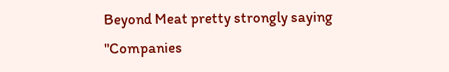Beyond Meat pretty strongly saying "Companies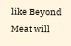like Beyond Meat will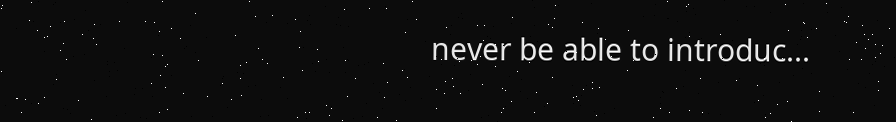never be able to introduc...